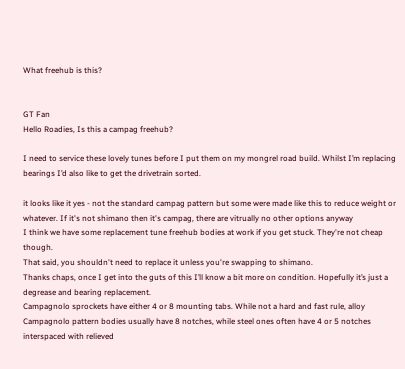What freehub is this?


GT Fan
Hello Roadies, Is this a campag freehub?

I need to service these lovely tunes before I put them on my mongrel road build. Whilst I’m replacing bearings I’d also like to get the drivetrain sorted.

it looks like it yes - not the standard campag pattern but some were made like this to reduce weight or whatever. If it's not shimano then it's campag, there are vitrually no other options anyway
I think we have some replacement tune freehub bodies at work if you get stuck. They're not cheap though.
That said, you shouldn't need to replace it unless you're swapping to shimano.
Thanks chaps, once I get into the guts of this I’ll know a bit more on condition. Hopefully it’s just a degrease and bearing replacement.
Campagnolo sprockets have either 4 or 8 mounting tabs. While not a hard and fast rule, alloy Campagnolo pattern bodies usually have 8 notches, while steel ones often have 4 or 5 notches interspaced with relieved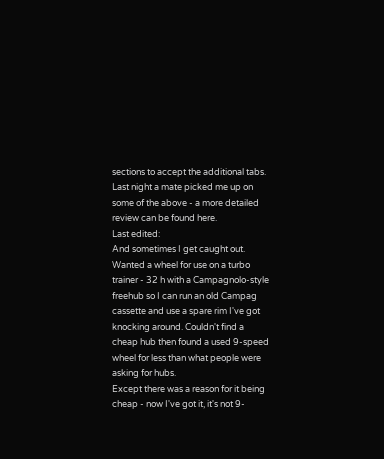sections to accept the additional tabs.
Last night a mate picked me up on some of the above - a more detailed review can be found here.
Last edited:
And sometimes I get caught out. Wanted a wheel for use on a turbo trainer - 32 h with a Campagnolo-style freehub so I can run an old Campag cassette and use a spare rim I've got knocking around. Couldn't find a cheap hub then found a used 9-speed wheel for less than what people were asking for hubs.
Except there was a reason for it being cheap - now I've got it, it's not 9-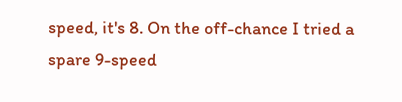speed, it's 8. On the off-chance I tried a spare 9-speed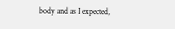body and as I expected,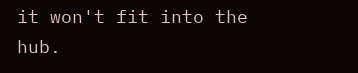it won't fit into the hub.